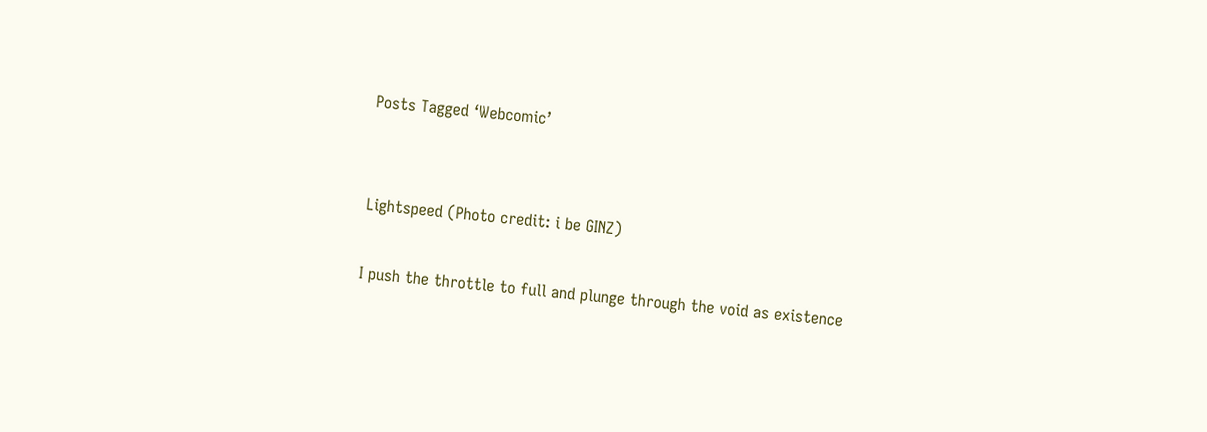Posts Tagged ‘Webcomic’


Lightspeed (Photo credit: i be GINZ)

I push the throttle to full and plunge through the void as existence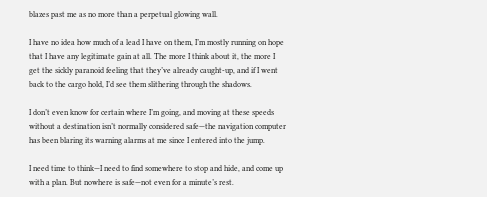blazes past me as no more than a perpetual glowing wall.

I have no idea how much of a lead I have on them, I’m mostly running on hope that I have any legitimate gain at all. The more I think about it, the more I get the sickly paranoid feeling that they’ve already caught-up, and if I went back to the cargo hold, I’d see them slithering through the shadows.

I don’t even know for certain where I’m going, and moving at these speeds without a destination isn’t normally considered safe—the navigation computer has been blaring its warning alarms at me since I entered into the jump.

I need time to think—I need to find somewhere to stop and hide, and come up with a plan. But nowhere is safe—not even for a minute’s rest.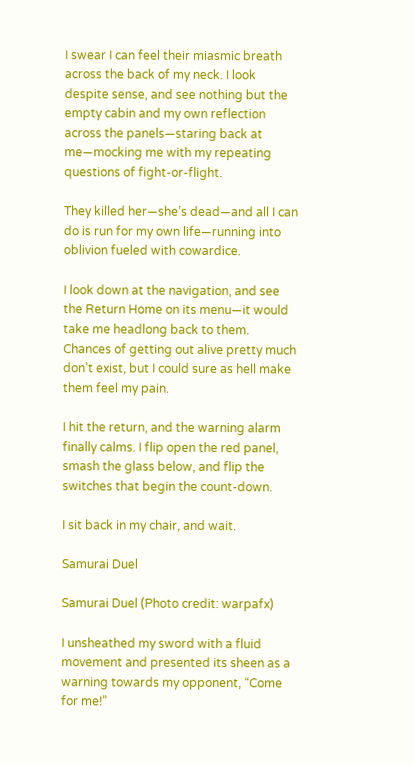I swear I can feel their miasmic breath across the back of my neck. I look despite sense, and see nothing but the empty cabin and my own reflection across the panels—staring back at me—mocking me with my repeating questions of fight-or-flight.

They killed her—she’s dead—and all I can do is run for my own life—running into oblivion fueled with cowardice.

I look down at the navigation, and see the Return Home on its menu—it would take me headlong back to them. Chances of getting out alive pretty much don’t exist, but I could sure as hell make them feel my pain.

I hit the return, and the warning alarm finally calms. I flip open the red panel, smash the glass below, and flip the switches that begin the count-down.

I sit back in my chair, and wait.

Samurai Duel

Samurai Duel (Photo credit: warpafx)

I unsheathed my sword with a fluid movement and presented its sheen as a warning towards my opponent, “Come for me!”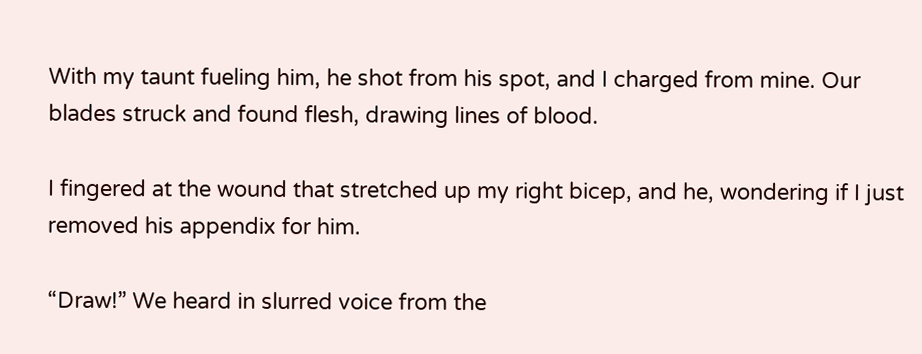With my taunt fueling him, he shot from his spot, and I charged from mine. Our blades struck and found flesh, drawing lines of blood.

I fingered at the wound that stretched up my right bicep, and he, wondering if I just removed his appendix for him.

“Draw!” We heard in slurred voice from the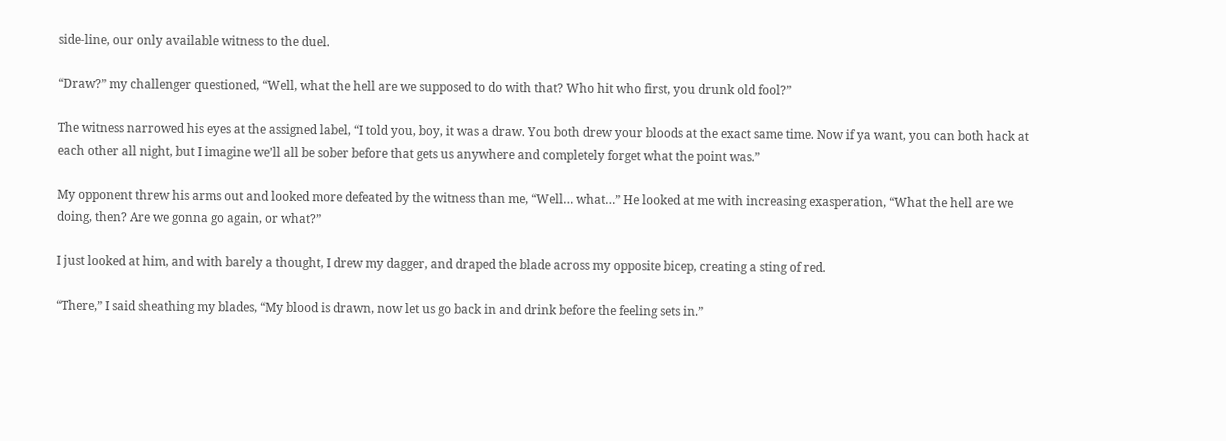side-line, our only available witness to the duel.

“Draw?” my challenger questioned, “Well, what the hell are we supposed to do with that? Who hit who first, you drunk old fool?”

The witness narrowed his eyes at the assigned label, “I told you, boy, it was a draw. You both drew your bloods at the exact same time. Now if ya want, you can both hack at each other all night, but I imagine we’ll all be sober before that gets us anywhere and completely forget what the point was.”

My opponent threw his arms out and looked more defeated by the witness than me, “Well… what…” He looked at me with increasing exasperation, “What the hell are we doing, then? Are we gonna go again, or what?”

I just looked at him, and with barely a thought, I drew my dagger, and draped the blade across my opposite bicep, creating a sting of red.

“There,” I said sheathing my blades, “My blood is drawn, now let us go back in and drink before the feeling sets in.”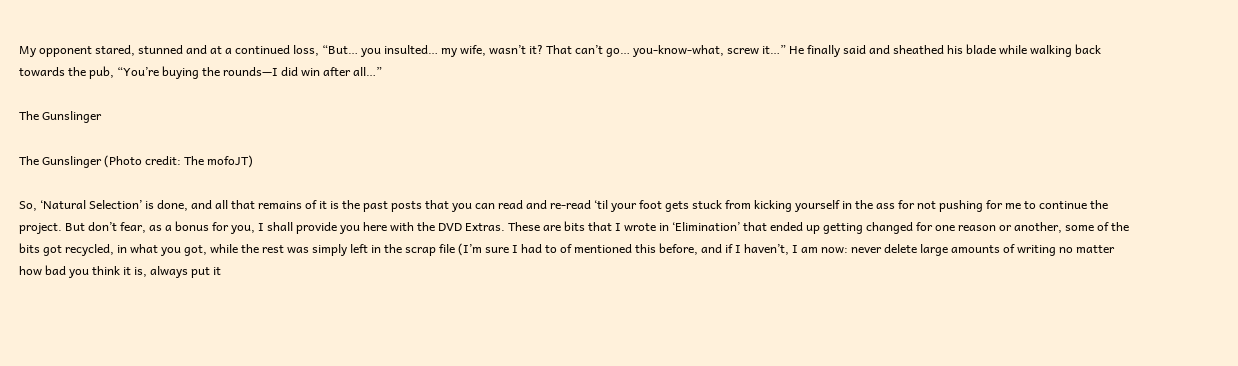My opponent stared, stunned and at a continued loss, “But… you insulted… my wife, wasn’t it? That can’t go… you-know-what, screw it…” He finally said and sheathed his blade while walking back towards the pub, “You’re buying the rounds—I did win after all…”

The Gunslinger

The Gunslinger (Photo credit: The mofoJT)

So, ‘Natural Selection’ is done, and all that remains of it is the past posts that you can read and re-read ‘til your foot gets stuck from kicking yourself in the ass for not pushing for me to continue the project. But don’t fear, as a bonus for you, I shall provide you here with the DVD Extras. These are bits that I wrote in ‘Elimination’ that ended up getting changed for one reason or another, some of the bits got recycled, in what you got, while the rest was simply left in the scrap file (I’m sure I had to of mentioned this before, and if I haven’t, I am now: never delete large amounts of writing no matter how bad you think it is, always put it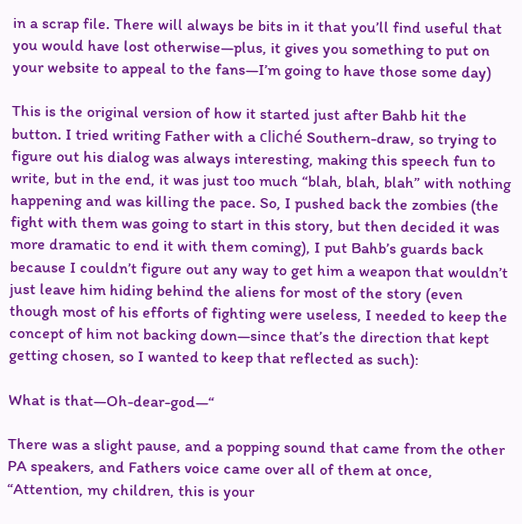in a scrap file. There will always be bits in it that you’ll find useful that you would have lost otherwise—plus, it gives you something to put on your website to appeal to the fans—I’m going to have those some day)

This is the original version of how it started just after Bahb hit the button. I tried writing Father with a cliché Southern-draw, so trying to figure out his dialog was always interesting, making this speech fun to write, but in the end, it was just too much “blah, blah, blah” with nothing happening and was killing the pace. So, I pushed back the zombies (the fight with them was going to start in this story, but then decided it was more dramatic to end it with them coming), I put Bahb’s guards back because I couldn’t figure out any way to get him a weapon that wouldn’t just leave him hiding behind the aliens for most of the story (even though most of his efforts of fighting were useless, I needed to keep the concept of him not backing down—since that’s the direction that kept getting chosen, so I wanted to keep that reflected as such):

What is that—Oh-dear-god—“

There was a slight pause, and a popping sound that came from the other PA speakers, and Fathers voice came over all of them at once, “Attention, my children, this is your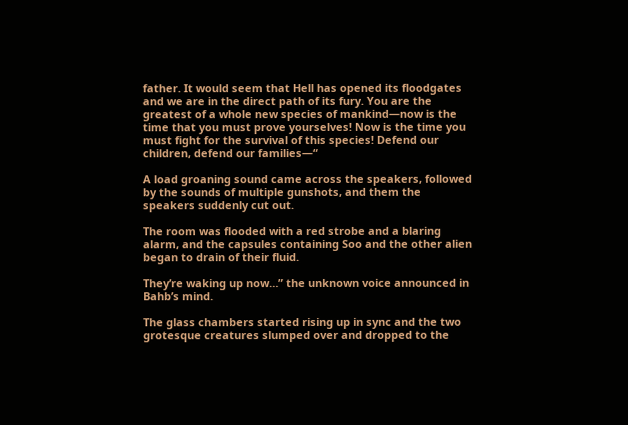father. It would seem that Hell has opened its floodgates and we are in the direct path of its fury. You are the greatest of a whole new species of mankind—now is the time that you must prove yourselves! Now is the time you must fight for the survival of this species! Defend our children, defend our families—“

A load groaning sound came across the speakers, followed by the sounds of multiple gunshots, and them the speakers suddenly cut out.

The room was flooded with a red strobe and a blaring alarm, and the capsules containing Soo and the other alien began to drain of their fluid.

They’re waking up now…” the unknown voice announced in Bahb’s mind.

The glass chambers started rising up in sync and the two grotesque creatures slumped over and dropped to the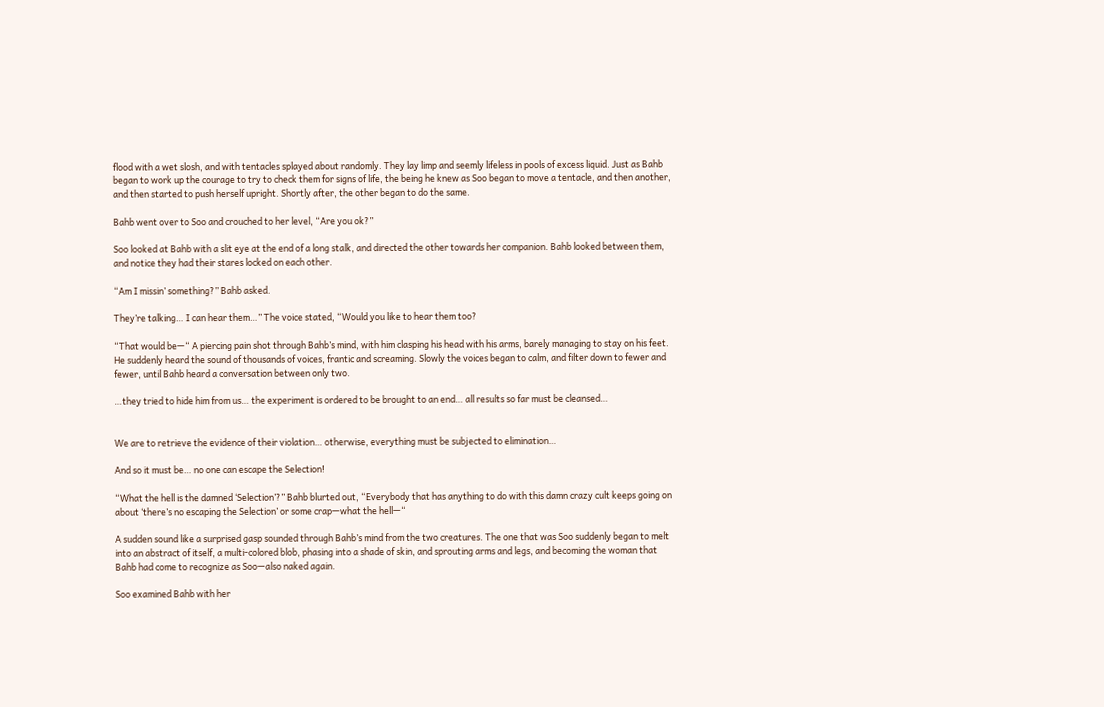flood with a wet slosh, and with tentacles splayed about randomly. They lay limp and seemly lifeless in pools of excess liquid. Just as Bahb began to work up the courage to try to check them for signs of life, the being he knew as Soo began to move a tentacle, and then another, and then started to push herself upright. Shortly after, the other began to do the same.

Bahb went over to Soo and crouched to her level, “Are you ok?”

Soo looked at Bahb with a slit eye at the end of a long stalk, and directed the other towards her companion. Bahb looked between them, and notice they had their stares locked on each other.

“Am I missin’ something?” Bahb asked.

They’re talking… I can hear them…” The voice stated, “Would you like to hear them too?

“That would be—“ A piercing pain shot through Bahb’s mind, with him clasping his head with his arms, barely managing to stay on his feet. He suddenly heard the sound of thousands of voices, frantic and screaming. Slowly the voices began to calm, and filter down to fewer and fewer, until Bahb heard a conversation between only two.

…they tried to hide him from us… the experiment is ordered to be brought to an end… all results so far must be cleansed…


We are to retrieve the evidence of their violation… otherwise, everything must be subjected to elimination…

And so it must be… no one can escape the Selection!

“What the hell is the damned ‘Selection’?” Bahb blurted out, “Everybody that has anything to do with this damn crazy cult keeps going on about ‘there’s no escaping the Selection’ or some crap—what the hell—“

A sudden sound like a surprised gasp sounded through Bahb’s mind from the two creatures. The one that was Soo suddenly began to melt into an abstract of itself, a multi-colored blob, phasing into a shade of skin, and sprouting arms and legs, and becoming the woman that Bahb had come to recognize as Soo—also naked again.

Soo examined Bahb with her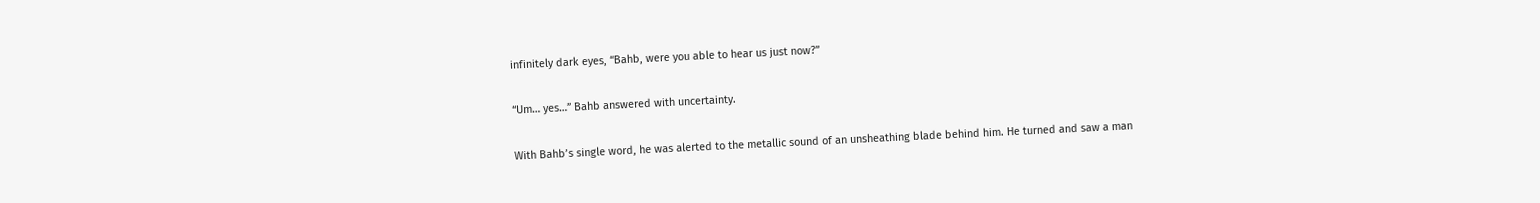infinitely dark eyes, “Bahb, were you able to hear us just now?”

“Um… yes…” Bahb answered with uncertainty.

With Bahb’s single word, he was alerted to the metallic sound of an unsheathing blade behind him. He turned and saw a man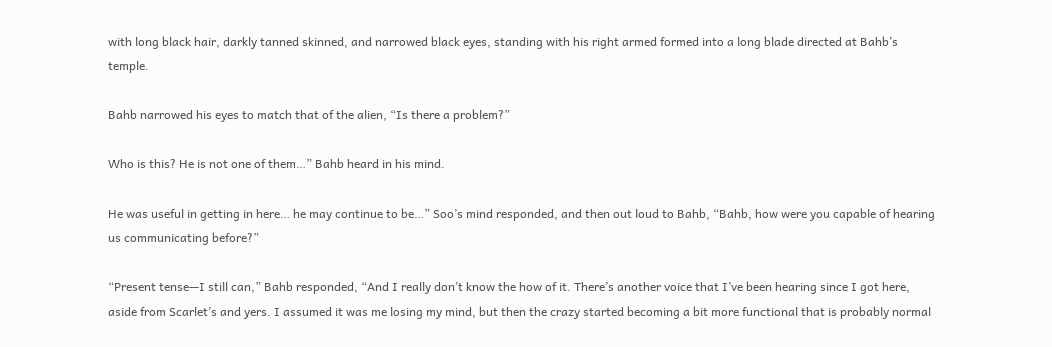with long black hair, darkly tanned skinned, and narrowed black eyes, standing with his right armed formed into a long blade directed at Bahb’s temple.

Bahb narrowed his eyes to match that of the alien, “Is there a problem?”

Who is this? He is not one of them…” Bahb heard in his mind.

He was useful in getting in here… he may continue to be…” Soo’s mind responded, and then out loud to Bahb, “Bahb, how were you capable of hearing us communicating before?”

“Present tense—I still can,” Bahb responded, “And I really don’t know the how of it. There’s another voice that I’ve been hearing since I got here, aside from Scarlet’s and yers. I assumed it was me losing my mind, but then the crazy started becoming a bit more functional that is probably normal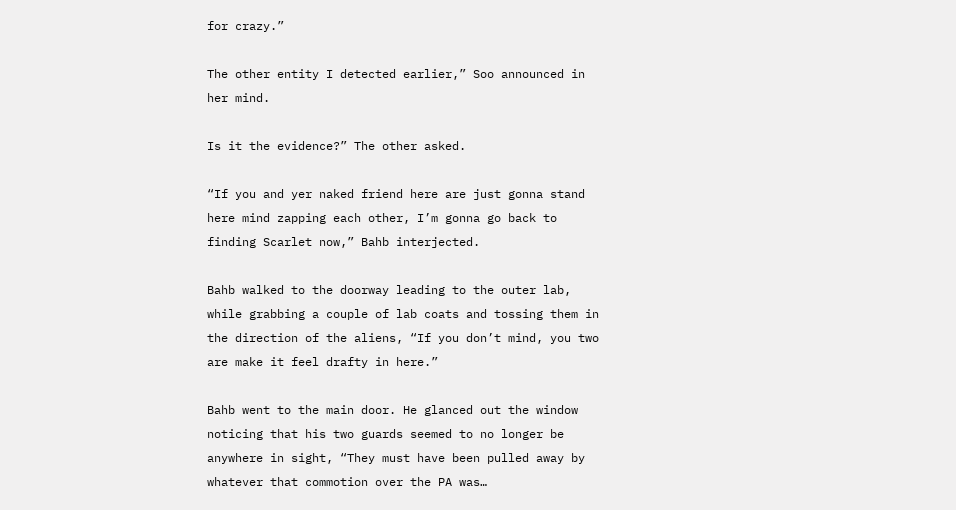for crazy.”

The other entity I detected earlier,” Soo announced in her mind.

Is it the evidence?” The other asked.

“If you and yer naked friend here are just gonna stand here mind zapping each other, I’m gonna go back to finding Scarlet now,” Bahb interjected.

Bahb walked to the doorway leading to the outer lab, while grabbing a couple of lab coats and tossing them in the direction of the aliens, “If you don’t mind, you two are make it feel drafty in here.”

Bahb went to the main door. He glanced out the window noticing that his two guards seemed to no longer be anywhere in sight, “They must have been pulled away by whatever that commotion over the PA was…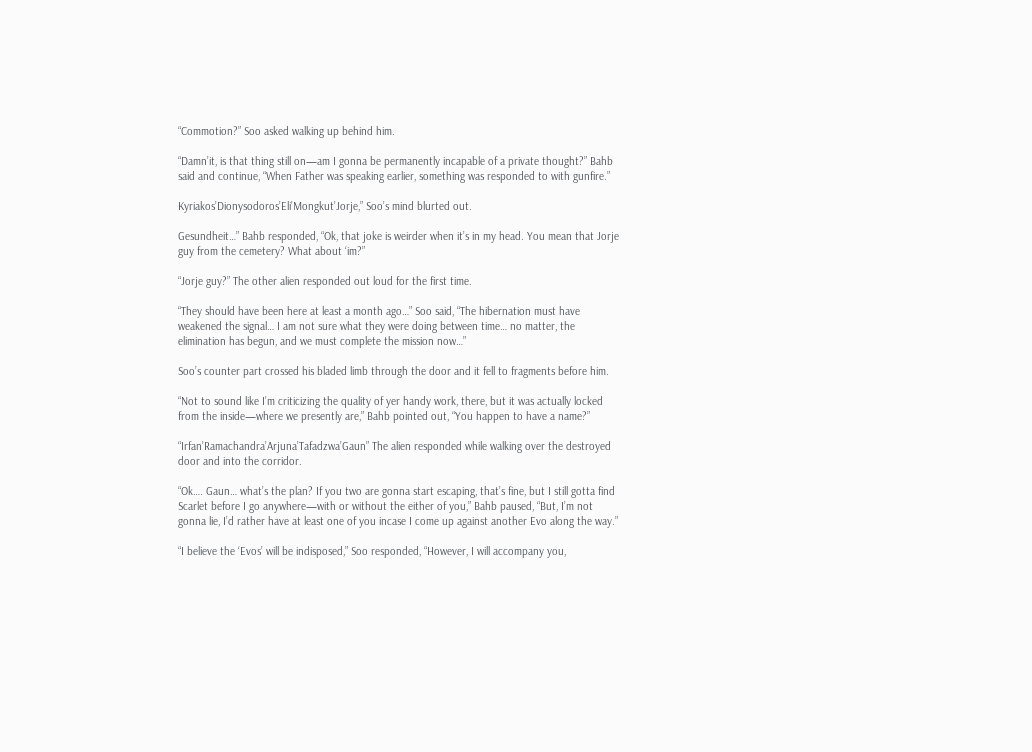“Commotion?” Soo asked walking up behind him.

“Damn’it, is that thing still on—am I gonna be permanently incapable of a private thought?” Bahb said and continue, “When Father was speaking earlier, something was responded to with gunfire.”

Kyriakos’Dionysodoros’Eli’Mongkut’Jorje,” Soo’s mind blurted out.

Gesundheit…” Bahb responded, “Ok, that joke is weirder when it’s in my head. You mean that Jorje guy from the cemetery? What about ‘im?”

“Jorje guy?” The other alien responded out loud for the first time.

“They should have been here at least a month ago…” Soo said, “The hibernation must have weakened the signal… I am not sure what they were doing between time… no matter, the elimination has begun, and we must complete the mission now…”

Soo’s counter part crossed his bladed limb through the door and it fell to fragments before him.

“Not to sound like I’m criticizing the quality of yer handy work, there, but it was actually locked from the inside—where we presently are,” Bahb pointed out, “You happen to have a name?”

“Irfan’Ramachandra’Arjuna’Tafadzwa’Gaun” The alien responded while walking over the destroyed door and into the corridor.

“Ok…. Gaun… what’s the plan? If you two are gonna start escaping, that’s fine, but I still gotta find Scarlet before I go anywhere—with or without the either of you,” Bahb paused, “But, I’m not gonna lie, I’d rather have at least one of you incase I come up against another Evo along the way.”

“I believe the ‘Evos’ will be indisposed,” Soo responded, “However, I will accompany you,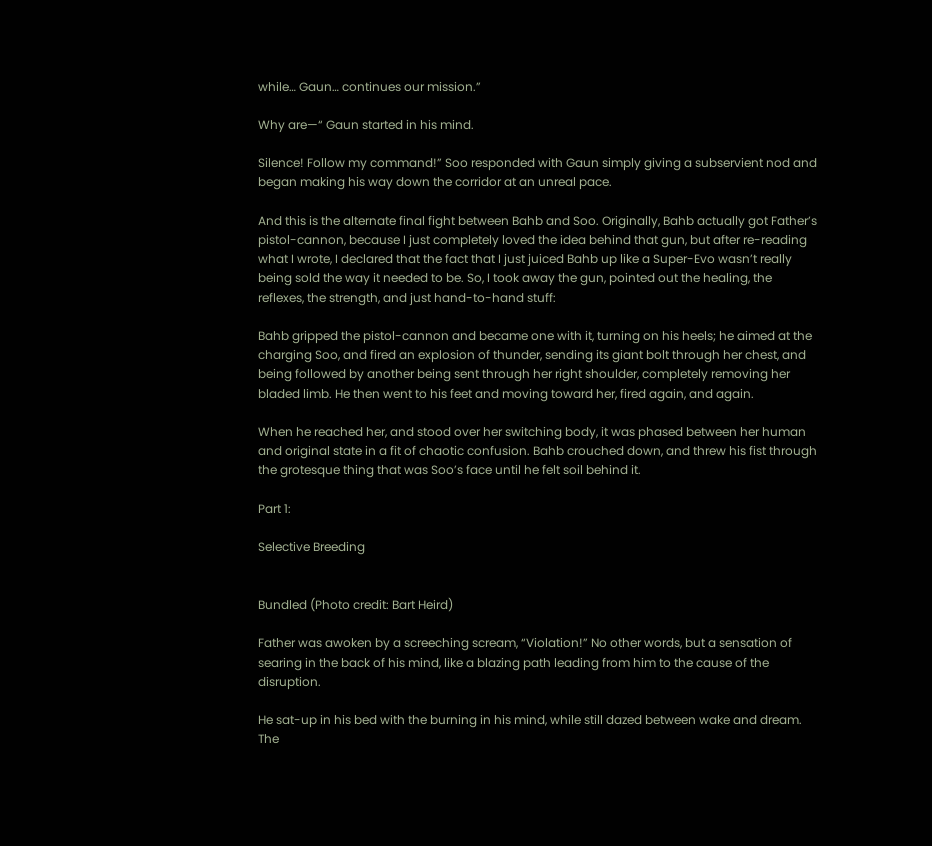while… Gaun… continues our mission.”

Why are—“ Gaun started in his mind.

Silence! Follow my command!” Soo responded with Gaun simply giving a subservient nod and began making his way down the corridor at an unreal pace.

And this is the alternate final fight between Bahb and Soo. Originally, Bahb actually got Father’s pistol-cannon, because I just completely loved the idea behind that gun, but after re-reading what I wrote, I declared that the fact that I just juiced Bahb up like a Super-Evo wasn’t really being sold the way it needed to be. So, I took away the gun, pointed out the healing, the reflexes, the strength, and just hand-to-hand stuff:

Bahb gripped the pistol-cannon and became one with it, turning on his heels; he aimed at the charging Soo, and fired an explosion of thunder, sending its giant bolt through her chest, and being followed by another being sent through her right shoulder, completely removing her bladed limb. He then went to his feet and moving toward her, fired again, and again.

When he reached her, and stood over her switching body, it was phased between her human and original state in a fit of chaotic confusion. Bahb crouched down, and threw his fist through the grotesque thing that was Soo’s face until he felt soil behind it.

Part 1:

Selective Breeding


Bundled (Photo credit: Bart Heird)

Father was awoken by a screeching scream, “Violation!” No other words, but a sensation of searing in the back of his mind, like a blazing path leading from him to the cause of the disruption.

He sat-up in his bed with the burning in his mind, while still dazed between wake and dream. The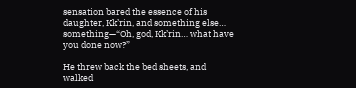sensation bared the essence of his daughter, Kk’rin, and something else… something—“Oh, god, Kk’rin… what have you done now?”

He threw back the bed sheets, and walked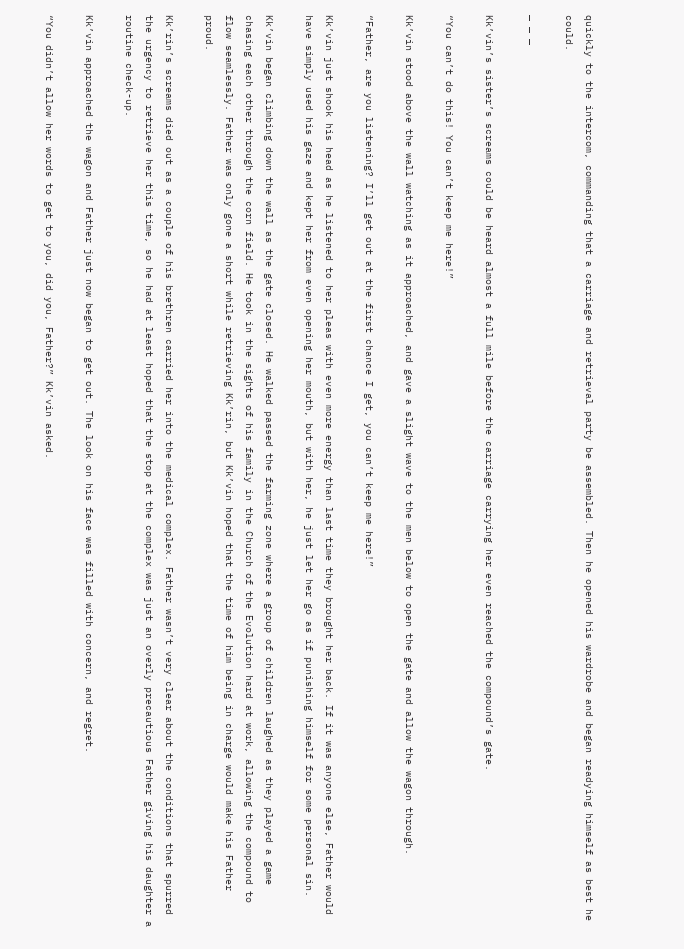quickly to the intercom, commanding that a carriage and retrieval party be assembled. Then he opened his wardrobe and began readying himself as best he could.

— — —

Kk’vin’s sister’s screams could be heard almost a full mile before the carriage carrying her even reached the compound’s gate.

“You can’t do this! You can’t keep me here!”

Kk’vin stood above the wall watching as it approached, and gave a slight wave to the men below to open the gate and allow the wagon through.

“Father, are you listening? I’ll get out at the first chance I get, you can’t keep me here!”

Kk’vin just shook his head as he listened to her pleas with even more energy than last time they brought her back. If it was anyone else, Father would have simply used his gaze and kept her from even opening her mouth, but with her, he just let her go as if punishing himself for some personal sin.

Kk’vin began climbing down the wall as the gate closed. He walked passed the farming zone where a group of children laughed as they played a game chasing each other through the corn field. He took in the sights of his family in the Church of the Evolution hard at work, allowing the compound to flow seamlessly. Father was only gone a short while retrieving Kk’rin, but Kk’vin hoped that the time of him being in charge would make his Father proud.

Kk’rin’s screams died out as a couple of his brethren carried her into the medical complex. Father wasn’t very clear about the conditions that spurred the urgency to retrieve her this time, so he had at least hoped that the stop at the complex was just an overly precautious Father giving his daughter a routine check-up.

Kk’vin approached the wagon and Father just now began to get out. The look on his face was filled with concern, and regret.

“You didn’t allow her words to get to you, did you, Father?” Kk’vin asked.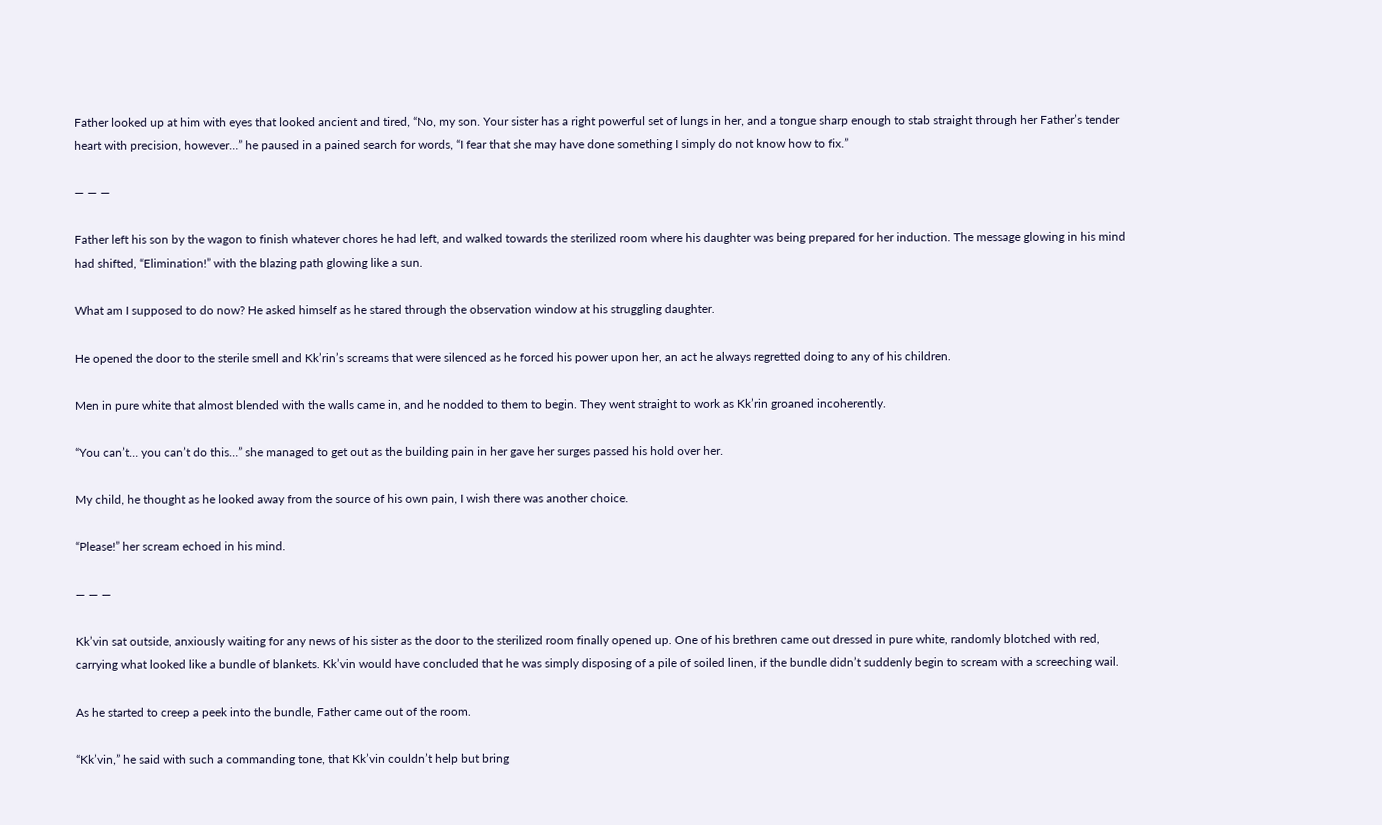Father looked up at him with eyes that looked ancient and tired, “No, my son. Your sister has a right powerful set of lungs in her, and a tongue sharp enough to stab straight through her Father’s tender heart with precision, however…” he paused in a pained search for words, “I fear that she may have done something I simply do not know how to fix.”

— — —

Father left his son by the wagon to finish whatever chores he had left, and walked towards the sterilized room where his daughter was being prepared for her induction. The message glowing in his mind had shifted, “Elimination!” with the blazing path glowing like a sun.

What am I supposed to do now? He asked himself as he stared through the observation window at his struggling daughter.

He opened the door to the sterile smell and Kk’rin’s screams that were silenced as he forced his power upon her, an act he always regretted doing to any of his children.

Men in pure white that almost blended with the walls came in, and he nodded to them to begin. They went straight to work as Kk’rin groaned incoherently.

“You can’t… you can’t do this…” she managed to get out as the building pain in her gave her surges passed his hold over her.

My child, he thought as he looked away from the source of his own pain, I wish there was another choice.

“Please!” her scream echoed in his mind.

— — —

Kk’vin sat outside, anxiously waiting for any news of his sister as the door to the sterilized room finally opened up. One of his brethren came out dressed in pure white, randomly blotched with red, carrying what looked like a bundle of blankets. Kk’vin would have concluded that he was simply disposing of a pile of soiled linen, if the bundle didn’t suddenly begin to scream with a screeching wail.

As he started to creep a peek into the bundle, Father came out of the room.

“Kk’vin,” he said with such a commanding tone, that Kk’vin couldn’t help but bring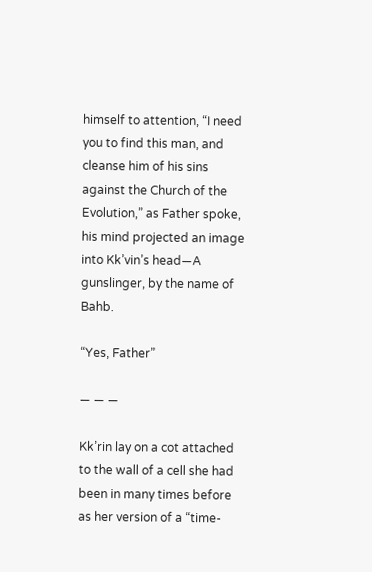himself to attention, “I need you to find this man, and cleanse him of his sins against the Church of the Evolution,” as Father spoke, his mind projected an image into Kk’vin’s head—A gunslinger, by the name of Bahb.

“Yes, Father”

— — —

Kk’rin lay on a cot attached to the wall of a cell she had been in many times before as her version of a “time-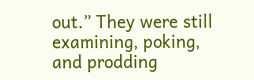out.” They were still examining, poking, and prodding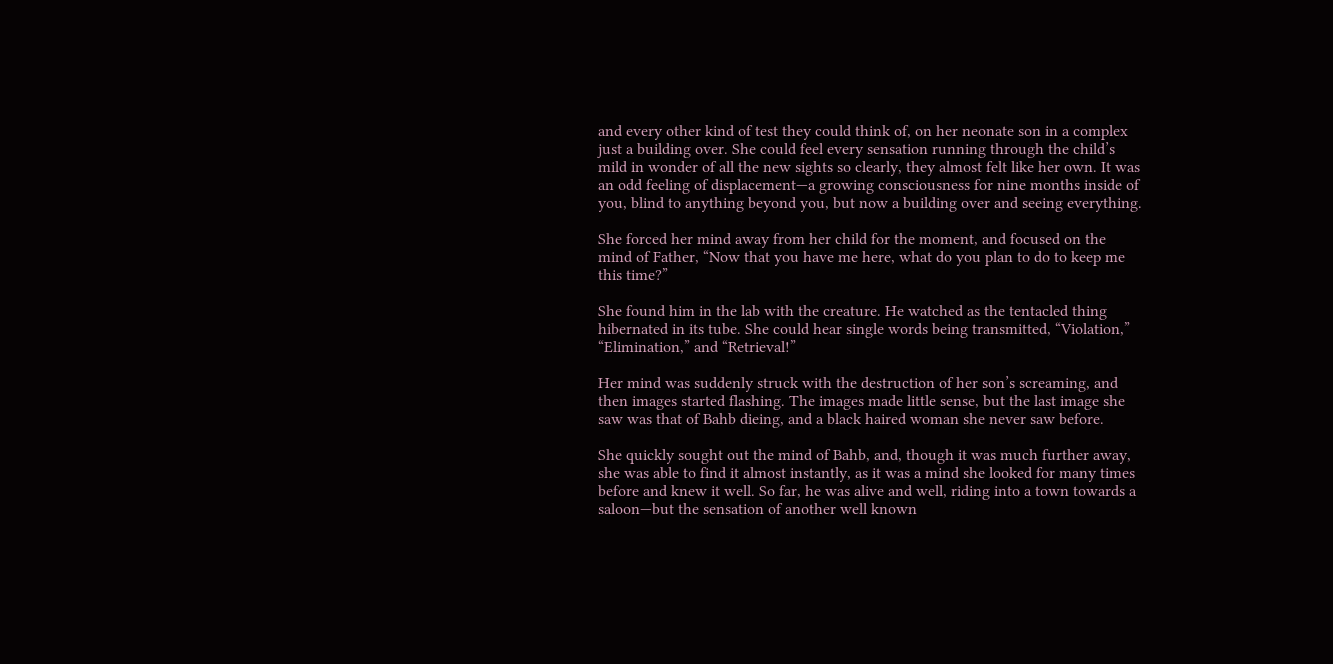and every other kind of test they could think of, on her neonate son in a complex just a building over. She could feel every sensation running through the child’s mild in wonder of all the new sights so clearly, they almost felt like her own. It was an odd feeling of displacement—a growing consciousness for nine months inside of you, blind to anything beyond you, but now a building over and seeing everything.

She forced her mind away from her child for the moment, and focused on the mind of Father, “Now that you have me here, what do you plan to do to keep me this time?”

She found him in the lab with the creature. He watched as the tentacled thing hibernated in its tube. She could hear single words being transmitted, “Violation,” “Elimination,” and “Retrieval!”

Her mind was suddenly struck with the destruction of her son’s screaming, and then images started flashing. The images made little sense, but the last image she saw was that of Bahb dieing, and a black haired woman she never saw before.

She quickly sought out the mind of Bahb, and, though it was much further away, she was able to find it almost instantly, as it was a mind she looked for many times before and knew it well. So far, he was alive and well, riding into a town towards a saloon—but the sensation of another well known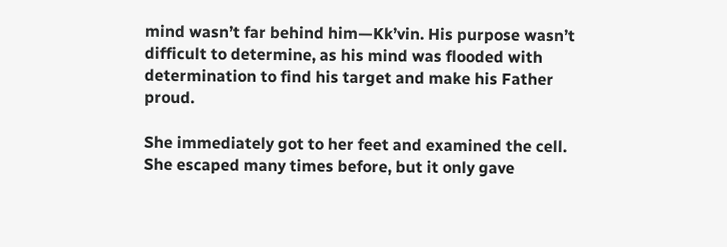mind wasn’t far behind him—Kk’vin. His purpose wasn’t difficult to determine, as his mind was flooded with determination to find his target and make his Father proud.

She immediately got to her feet and examined the cell. She escaped many times before, but it only gave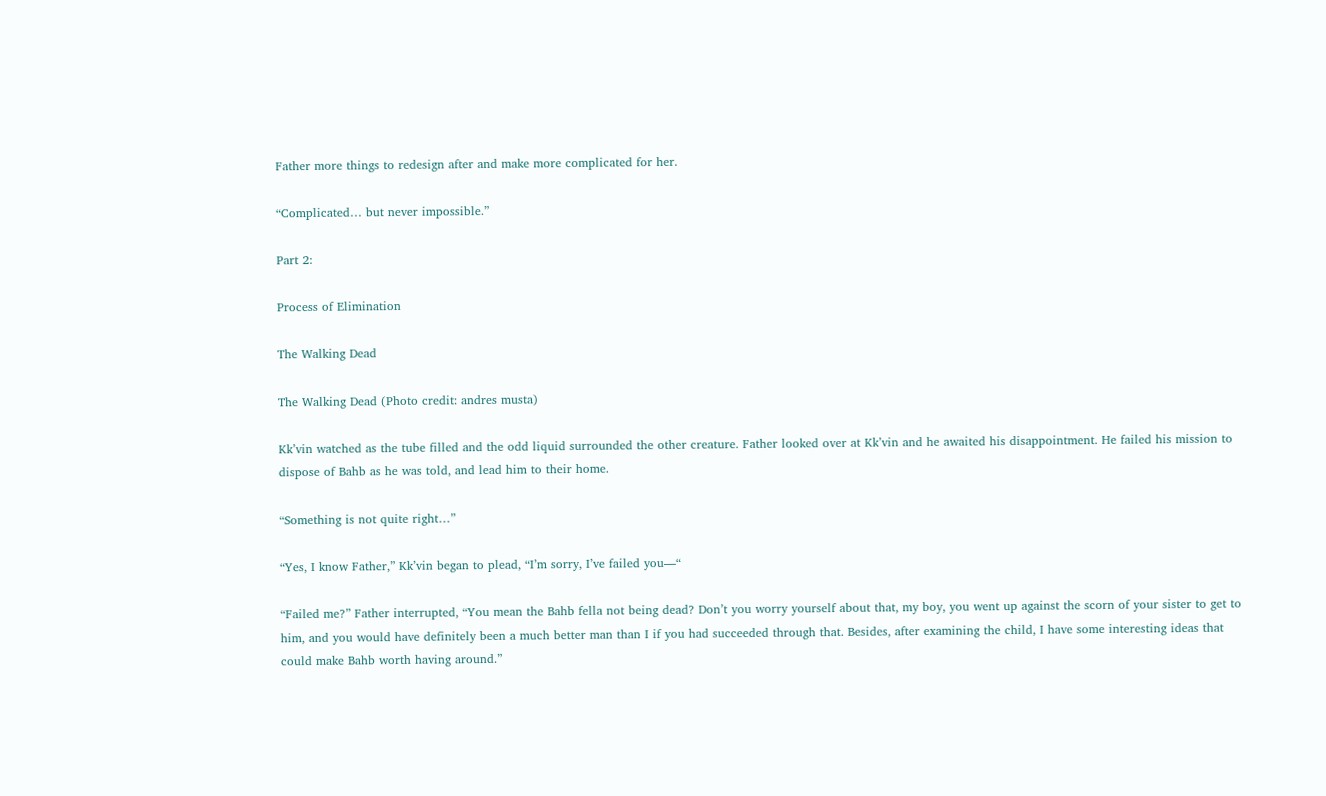Father more things to redesign after and make more complicated for her.

“Complicated… but never impossible.”

Part 2:

Process of Elimination

The Walking Dead

The Walking Dead (Photo credit: andres musta)

Kk’vin watched as the tube filled and the odd liquid surrounded the other creature. Father looked over at Kk’vin and he awaited his disappointment. He failed his mission to dispose of Bahb as he was told, and lead him to their home.

“Something is not quite right…”

“Yes, I know Father,” Kk’vin began to plead, “I’m sorry, I’ve failed you—“

“Failed me?” Father interrupted, “You mean the Bahb fella not being dead? Don’t you worry yourself about that, my boy, you went up against the scorn of your sister to get to him, and you would have definitely been a much better man than I if you had succeeded through that. Besides, after examining the child, I have some interesting ideas that could make Bahb worth having around.”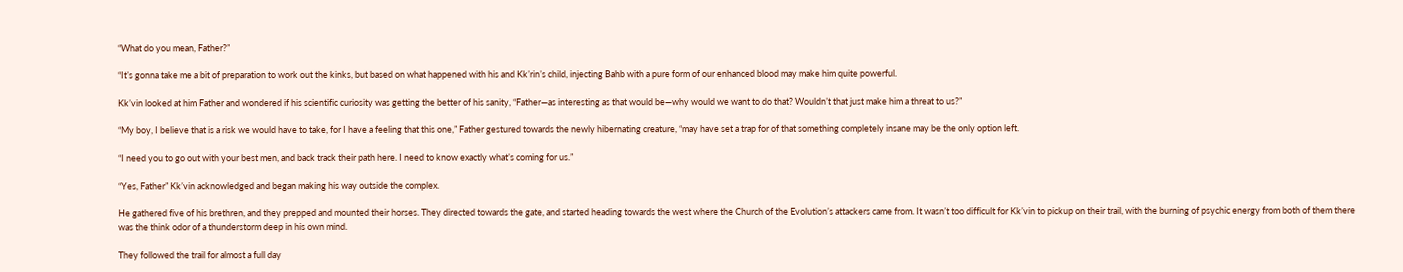“What do you mean, Father?”

“It’s gonna take me a bit of preparation to work out the kinks, but based on what happened with his and Kk’rin’s child, injecting Bahb with a pure form of our enhanced blood may make him quite powerful.

Kk’vin looked at him Father and wondered if his scientific curiosity was getting the better of his sanity, “Father—as interesting as that would be—why would we want to do that? Wouldn’t that just make him a threat to us?”

“My boy, I believe that is a risk we would have to take, for I have a feeling that this one,” Father gestured towards the newly hibernating creature, “may have set a trap for of that something completely insane may be the only option left.

“I need you to go out with your best men, and back track their path here. I need to know exactly what’s coming for us.”

“Yes, Father” Kk’vin acknowledged and began making his way outside the complex.

He gathered five of his brethren, and they prepped and mounted their horses. They directed towards the gate, and started heading towards the west where the Church of the Evolution’s attackers came from. It wasn’t too difficult for Kk’vin to pickup on their trail, with the burning of psychic energy from both of them there was the think odor of a thunderstorm deep in his own mind.

They followed the trail for almost a full day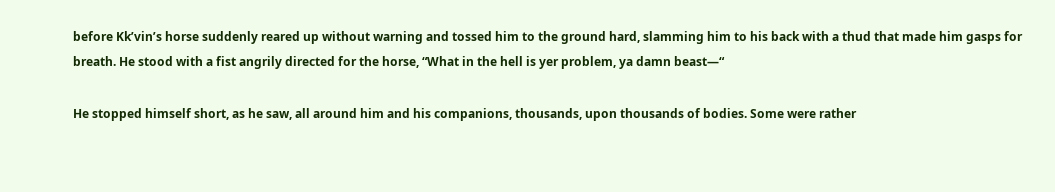before Kk’vin’s horse suddenly reared up without warning and tossed him to the ground hard, slamming him to his back with a thud that made him gasps for breath. He stood with a fist angrily directed for the horse, “What in the hell is yer problem, ya damn beast—“

He stopped himself short, as he saw, all around him and his companions, thousands, upon thousands of bodies. Some were rather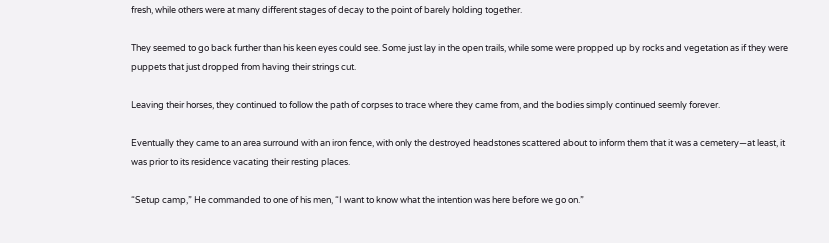fresh, while others were at many different stages of decay to the point of barely holding together.

They seemed to go back further than his keen eyes could see. Some just lay in the open trails, while some were propped up by rocks and vegetation as if they were puppets that just dropped from having their strings cut.

Leaving their horses, they continued to follow the path of corpses to trace where they came from, and the bodies simply continued seemly forever.

Eventually they came to an area surround with an iron fence, with only the destroyed headstones scattered about to inform them that it was a cemetery—at least, it was prior to its residence vacating their resting places.

“Setup camp,” He commanded to one of his men, “I want to know what the intention was here before we go on.”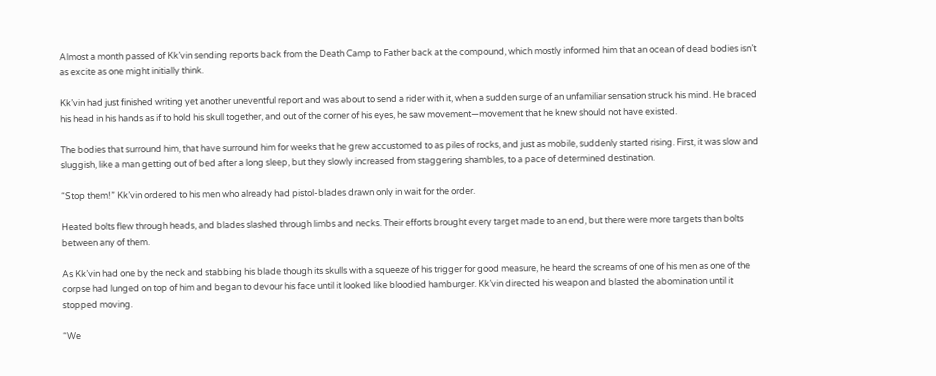Almost a month passed of Kk’vin sending reports back from the Death Camp to Father back at the compound, which mostly informed him that an ocean of dead bodies isn’t as excite as one might initially think.

Kk’vin had just finished writing yet another uneventful report and was about to send a rider with it, when a sudden surge of an unfamiliar sensation struck his mind. He braced his head in his hands as if to hold his skull together, and out of the corner of his eyes, he saw movement—movement that he knew should not have existed.

The bodies that surround him, that have surround him for weeks that he grew accustomed to as piles of rocks, and just as mobile, suddenly started rising. First, it was slow and sluggish, like a man getting out of bed after a long sleep, but they slowly increased from staggering shambles, to a pace of determined destination.

“Stop them!” Kk’vin ordered to his men who already had pistol-blades drawn only in wait for the order.

Heated bolts flew through heads, and blades slashed through limbs and necks. Their efforts brought every target made to an end, but there were more targets than bolts between any of them.

As Kk’vin had one by the neck and stabbing his blade though its skulls with a squeeze of his trigger for good measure, he heard the screams of one of his men as one of the corpse had lunged on top of him and began to devour his face until it looked like bloodied hamburger. Kk’vin directed his weapon and blasted the abomination until it stopped moving.

“We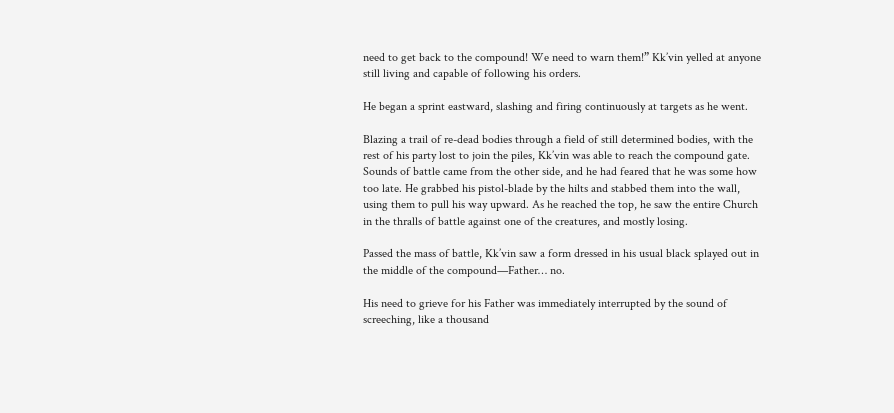need to get back to the compound! We need to warn them!” Kk’vin yelled at anyone still living and capable of following his orders.

He began a sprint eastward, slashing and firing continuously at targets as he went.

Blazing a trail of re-dead bodies through a field of still determined bodies, with the rest of his party lost to join the piles, Kk’vin was able to reach the compound gate. Sounds of battle came from the other side, and he had feared that he was some how too late. He grabbed his pistol-blade by the hilts and stabbed them into the wall, using them to pull his way upward. As he reached the top, he saw the entire Church in the thralls of battle against one of the creatures, and mostly losing.

Passed the mass of battle, Kk’vin saw a form dressed in his usual black splayed out in the middle of the compound—Father… no.

His need to grieve for his Father was immediately interrupted by the sound of screeching, like a thousand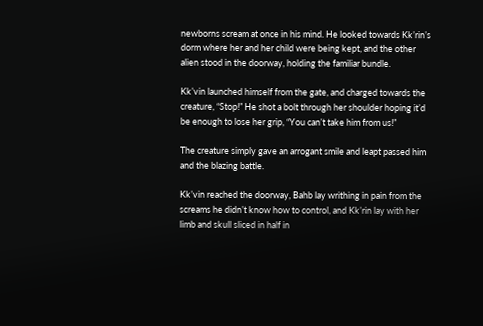newborns scream at once in his mind. He looked towards Kk’rin’s dorm where her and her child were being kept, and the other alien stood in the doorway, holding the familiar bundle.

Kk’vin launched himself from the gate, and charged towards the creature, “Stop!” He shot a bolt through her shoulder hoping it’d be enough to lose her grip, “You can’t take him from us!”

The creature simply gave an arrogant smile and leapt passed him and the blazing battle.

Kk’vin reached the doorway, Bahb lay writhing in pain from the screams he didn’t know how to control, and Kk’rin lay with her limb and skull sliced in half in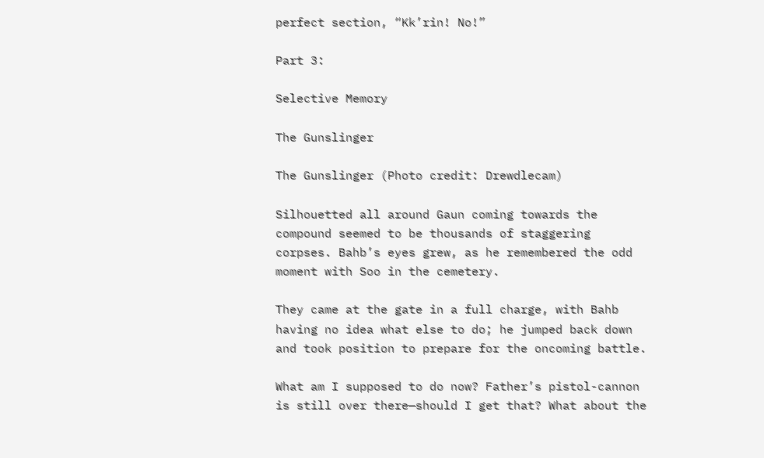perfect section, “Kk’rin! No!”

Part 3:

Selective Memory

The Gunslinger

The Gunslinger (Photo credit: Drewdlecam)

Silhouetted all around Gaun coming towards the compound seemed to be thousands of staggering corpses. Bahb’s eyes grew, as he remembered the odd moment with Soo in the cemetery.

They came at the gate in a full charge, with Bahb having no idea what else to do; he jumped back down and took position to prepare for the oncoming battle.

What am I supposed to do now? Father’s pistol-cannon is still over there—should I get that? What about the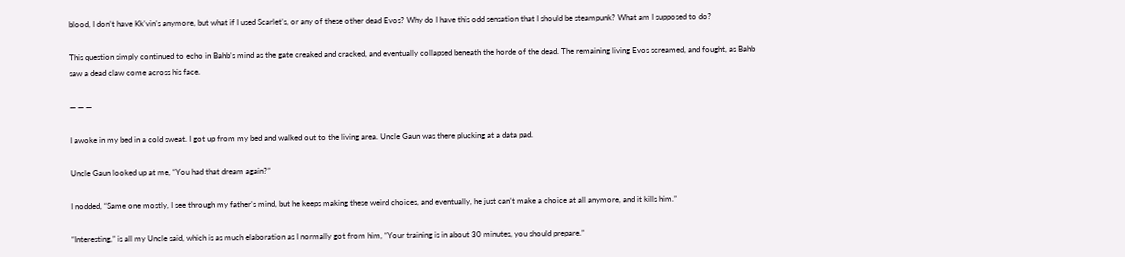blood, I don’t have Kk’vin’s anymore, but what if I used Scarlet’s, or any of these other dead Evos? Why do I have this odd sensation that I should be steampunk? What am I supposed to do?

This question simply continued to echo in Bahb’s mind as the gate creaked and cracked, and eventually collapsed beneath the horde of the dead. The remaining living Evos screamed, and fought, as Bahb saw a dead claw come across his face.

— — —

I awoke in my bed in a cold sweat. I got up from my bed and walked out to the living area. Uncle Gaun was there plucking at a data pad.

Uncle Gaun looked up at me, “You had that dream again?”

I nodded, “Same one mostly, I see through my father’s mind, but he keeps making these weird choices, and eventually, he just can’t make a choice at all anymore, and it kills him.”

“Interesting,” is all my Uncle said, which is as much elaboration as I normally got from him, “Your training is in about 30 minutes, you should prepare.”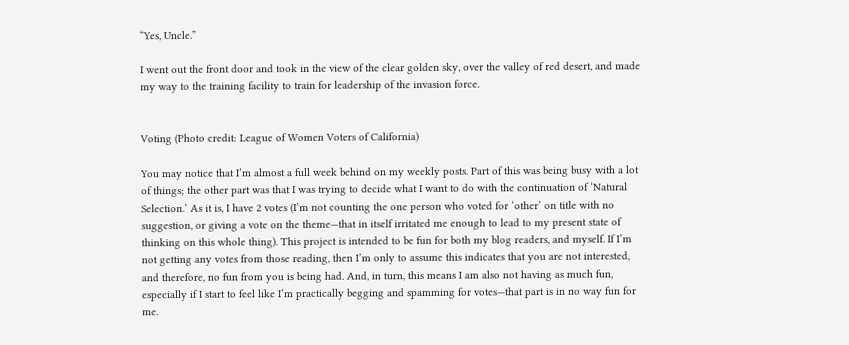“Yes, Uncle.”

I went out the front door and took in the view of the clear golden sky, over the valley of red desert, and made my way to the training facility to train for leadership of the invasion force.


Voting (Photo credit: League of Women Voters of California)

You may notice that I’m almost a full week behind on my weekly posts. Part of this was being busy with a lot of things; the other part was that I was trying to decide what I want to do with the continuation of ‘Natural Selection.’ As it is, I have 2 votes (I’m not counting the one person who voted for ‘other’ on title with no suggestion, or giving a vote on the theme—that in itself irritated me enough to lead to my present state of thinking on this whole thing). This project is intended to be fun for both my blog readers, and myself. If I’m not getting any votes from those reading, then I’m only to assume this indicates that you are not interested, and therefore, no fun from you is being had. And, in turn, this means I am also not having as much fun, especially if I start to feel like I’m practically begging and spamming for votes—that part is in no way fun for me.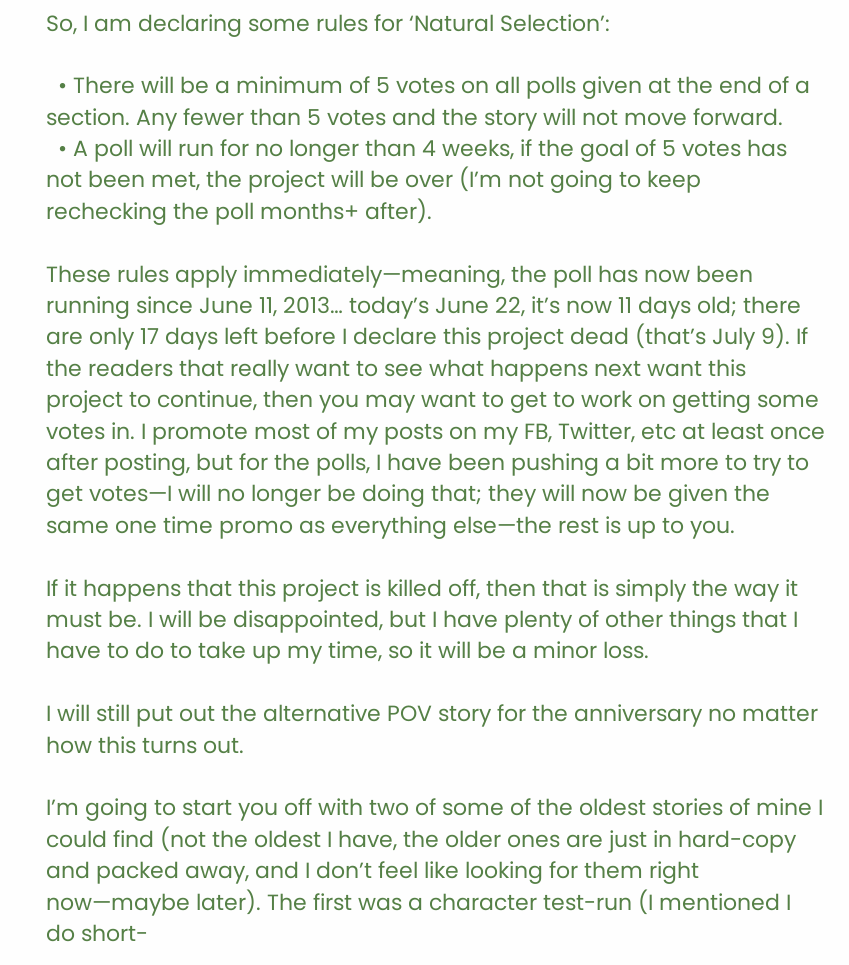So, I am declaring some rules for ‘Natural Selection’:

  • There will be a minimum of 5 votes on all polls given at the end of a section. Any fewer than 5 votes and the story will not move forward.
  • A poll will run for no longer than 4 weeks, if the goal of 5 votes has not been met, the project will be over (I’m not going to keep rechecking the poll months+ after).

These rules apply immediately—meaning, the poll has now been running since June 11, 2013… today’s June 22, it’s now 11 days old; there are only 17 days left before I declare this project dead (that’s July 9). If the readers that really want to see what happens next want this project to continue, then you may want to get to work on getting some votes in. I promote most of my posts on my FB, Twitter, etc at least once after posting, but for the polls, I have been pushing a bit more to try to get votes—I will no longer be doing that; they will now be given the same one time promo as everything else—the rest is up to you.

If it happens that this project is killed off, then that is simply the way it must be. I will be disappointed, but I have plenty of other things that I have to do to take up my time, so it will be a minor loss.

I will still put out the alternative POV story for the anniversary no matter how this turns out.

I’m going to start you off with two of some of the oldest stories of mine I could find (not the oldest I have, the older ones are just in hard-copy and packed away, and I don’t feel like looking for them right now—maybe later). The first was a character test-run (I mentioned I do short-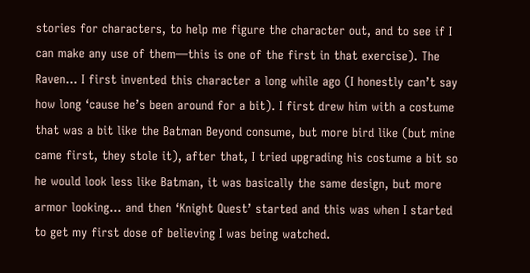stories for characters, to help me figure the character out, and to see if I can make any use of them—this is one of the first in that exercise). The Raven… I first invented this character a long while ago (I honestly can’t say how long ‘cause he’s been around for a bit). I first drew him with a costume that was a bit like the Batman Beyond consume, but more bird like (but mine came first, they stole it), after that, I tried upgrading his costume a bit so he would look less like Batman, it was basically the same design, but more armor looking… and then ‘Knight Quest’ started and this was when I started to get my first dose of believing I was being watched.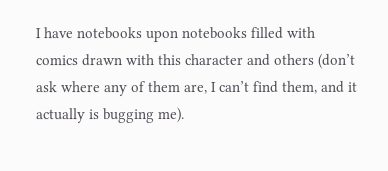I have notebooks upon notebooks filled with comics drawn with this character and others (don’t ask where any of them are, I can’t find them, and it actually is bugging me).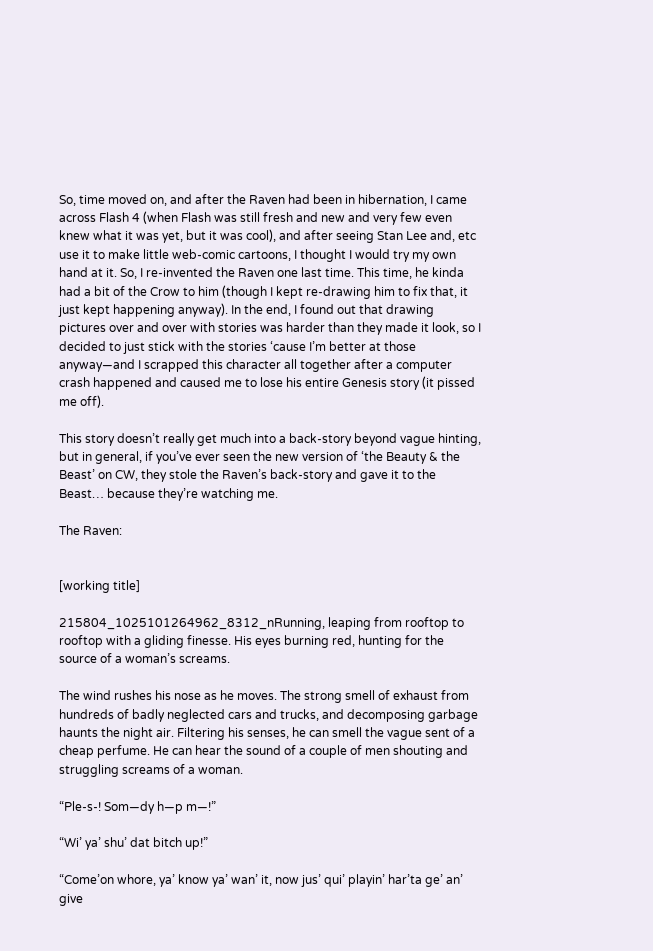So, time moved on, and after the Raven had been in hibernation, I came across Flash 4 (when Flash was still fresh and new and very few even knew what it was yet, but it was cool), and after seeing Stan Lee and, etc use it to make little web-comic cartoons, I thought I would try my own hand at it. So, I re-invented the Raven one last time. This time, he kinda had a bit of the Crow to him (though I kept re-drawing him to fix that, it just kept happening anyway). In the end, I found out that drawing pictures over and over with stories was harder than they made it look, so I decided to just stick with the stories ‘cause I’m better at those anyway—and I scrapped this character all together after a computer crash happened and caused me to lose his entire Genesis story (it pissed me off).

This story doesn’t really get much into a back-story beyond vague hinting, but in general, if you’ve ever seen the new version of ‘the Beauty & the Beast’ on CW, they stole the Raven’s back-story and gave it to the Beast… because they’re watching me.

The Raven:


[working title]

215804_1025101264962_8312_nRunning, leaping from rooftop to rooftop with a gliding finesse. His eyes burning red, hunting for the source of a woman’s screams.

The wind rushes his nose as he moves. The strong smell of exhaust from hundreds of badly neglected cars and trucks, and decomposing garbage haunts the night air. Filtering his senses, he can smell the vague sent of a cheap perfume. He can hear the sound of a couple of men shouting and struggling screams of a woman.

“Ple-s-! Som—dy h—p m—!”

“Wi’ ya’ shu’ dat bitch up!”

“Come’on whore, ya’ know ya’ wan’ it, now jus’ qui’ playin’ har’ta ge’ an’ give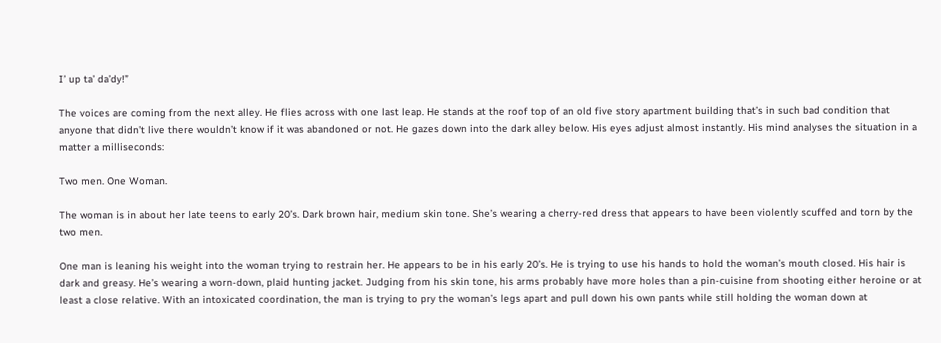I’ up ta’ da’dy!”

The voices are coming from the next alley. He flies across with one last leap. He stands at the roof top of an old five story apartment building that’s in such bad condition that anyone that didn’t live there wouldn’t know if it was abandoned or not. He gazes down into the dark alley below. His eyes adjust almost instantly. His mind analyses the situation in a matter a milliseconds:

Two men. One Woman.

The woman is in about her late teens to early 20’s. Dark brown hair, medium skin tone. She’s wearing a cherry-red dress that appears to have been violently scuffed and torn by the two men.

One man is leaning his weight into the woman trying to restrain her. He appears to be in his early 20’s. He is trying to use his hands to hold the woman’s mouth closed. His hair is dark and greasy. He’s wearing a worn-down, plaid hunting jacket. Judging from his skin tone, his arms probably have more holes than a pin-cuisine from shooting either heroine or at least a close relative. With an intoxicated coordination, the man is trying to pry the woman’s legs apart and pull down his own pants while still holding the woman down at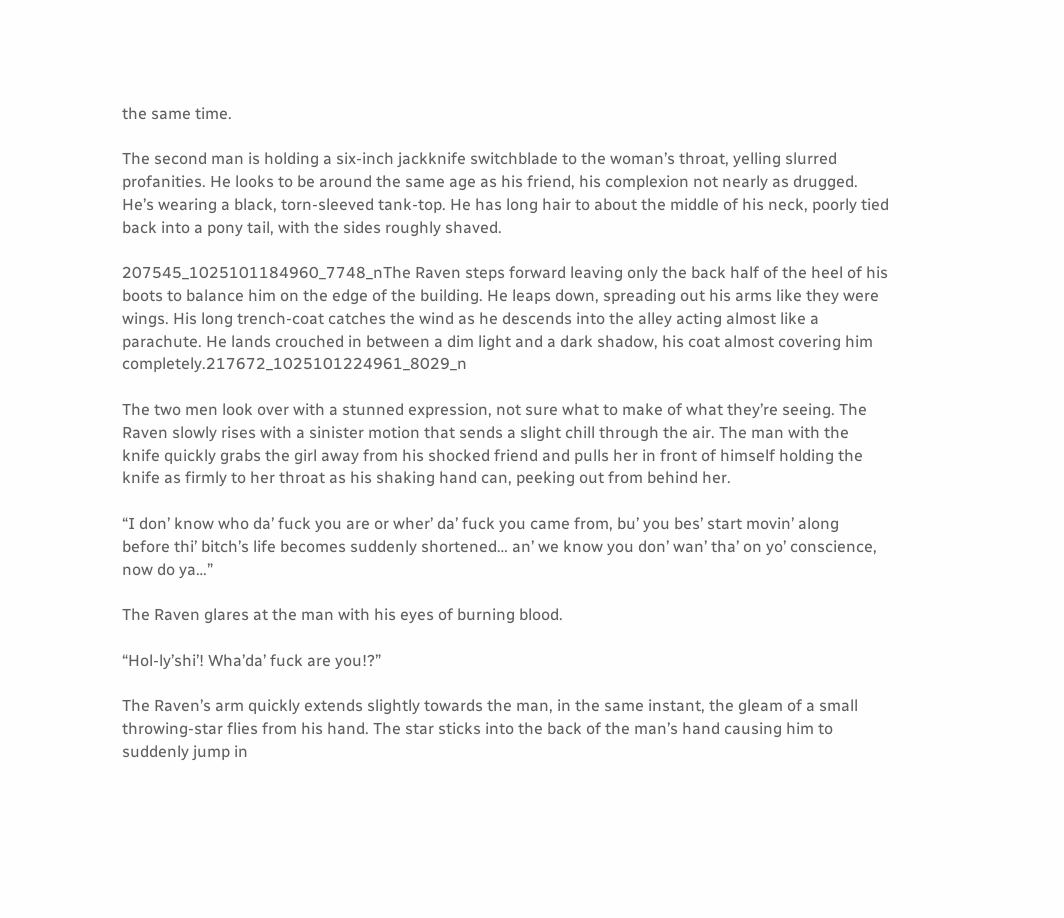the same time.

The second man is holding a six-inch jackknife switchblade to the woman’s throat, yelling slurred profanities. He looks to be around the same age as his friend, his complexion not nearly as drugged. He’s wearing a black, torn-sleeved tank-top. He has long hair to about the middle of his neck, poorly tied back into a pony tail, with the sides roughly shaved.

207545_1025101184960_7748_nThe Raven steps forward leaving only the back half of the heel of his boots to balance him on the edge of the building. He leaps down, spreading out his arms like they were wings. His long trench-coat catches the wind as he descends into the alley acting almost like a parachute. He lands crouched in between a dim light and a dark shadow, his coat almost covering him completely.217672_1025101224961_8029_n

The two men look over with a stunned expression, not sure what to make of what they’re seeing. The Raven slowly rises with a sinister motion that sends a slight chill through the air. The man with the knife quickly grabs the girl away from his shocked friend and pulls her in front of himself holding the knife as firmly to her throat as his shaking hand can, peeking out from behind her.

“I don’ know who da’ fuck you are or wher’ da’ fuck you came from, bu’ you bes’ start movin’ along before thi’ bitch’s life becomes suddenly shortened… an’ we know you don’ wan’ tha’ on yo’ conscience, now do ya…”

The Raven glares at the man with his eyes of burning blood.

“Hol-ly’shi’! Wha’da’ fuck are you!?”

The Raven’s arm quickly extends slightly towards the man, in the same instant, the gleam of a small throwing-star flies from his hand. The star sticks into the back of the man’s hand causing him to suddenly jump in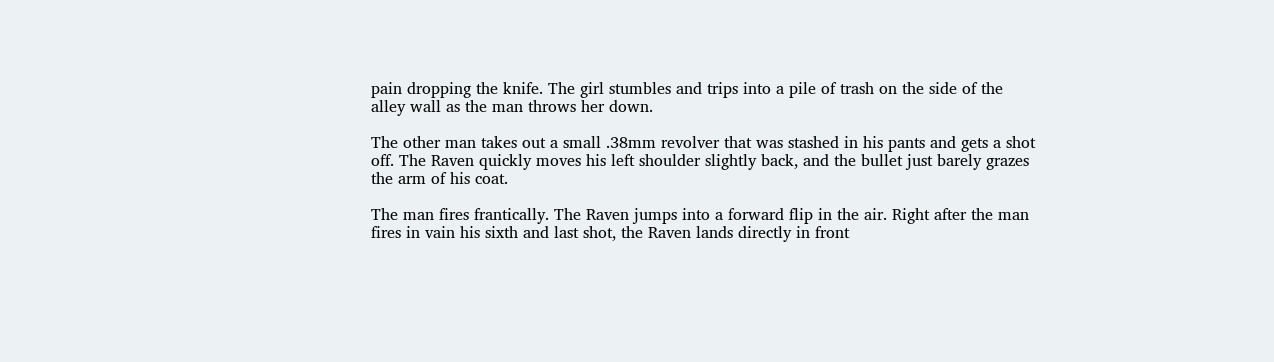pain dropping the knife. The girl stumbles and trips into a pile of trash on the side of the alley wall as the man throws her down.

The other man takes out a small .38mm revolver that was stashed in his pants and gets a shot off. The Raven quickly moves his left shoulder slightly back, and the bullet just barely grazes the arm of his coat.

The man fires frantically. The Raven jumps into a forward flip in the air. Right after the man fires in vain his sixth and last shot, the Raven lands directly in front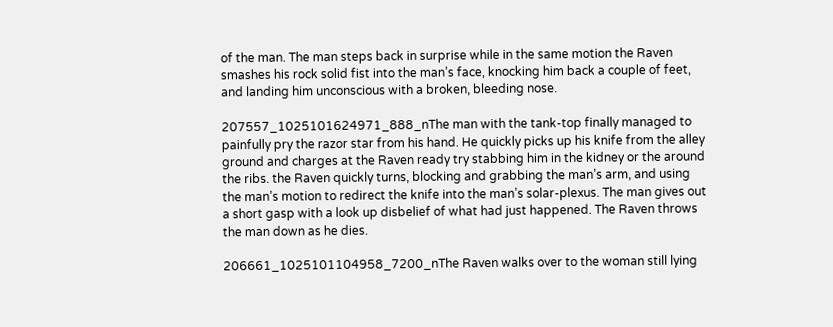of the man. The man steps back in surprise while in the same motion the Raven smashes his rock solid fist into the man’s face, knocking him back a couple of feet, and landing him unconscious with a broken, bleeding nose.

207557_1025101624971_888_nThe man with the tank-top finally managed to painfully pry the razor star from his hand. He quickly picks up his knife from the alley ground and charges at the Raven ready try stabbing him in the kidney or the around the ribs. the Raven quickly turns, blocking and grabbing the man’s arm, and using the man’s motion to redirect the knife into the man’s solar-plexus. The man gives out a short gasp with a look up disbelief of what had just happened. The Raven throws the man down as he dies.

206661_1025101104958_7200_nThe Raven walks over to the woman still lying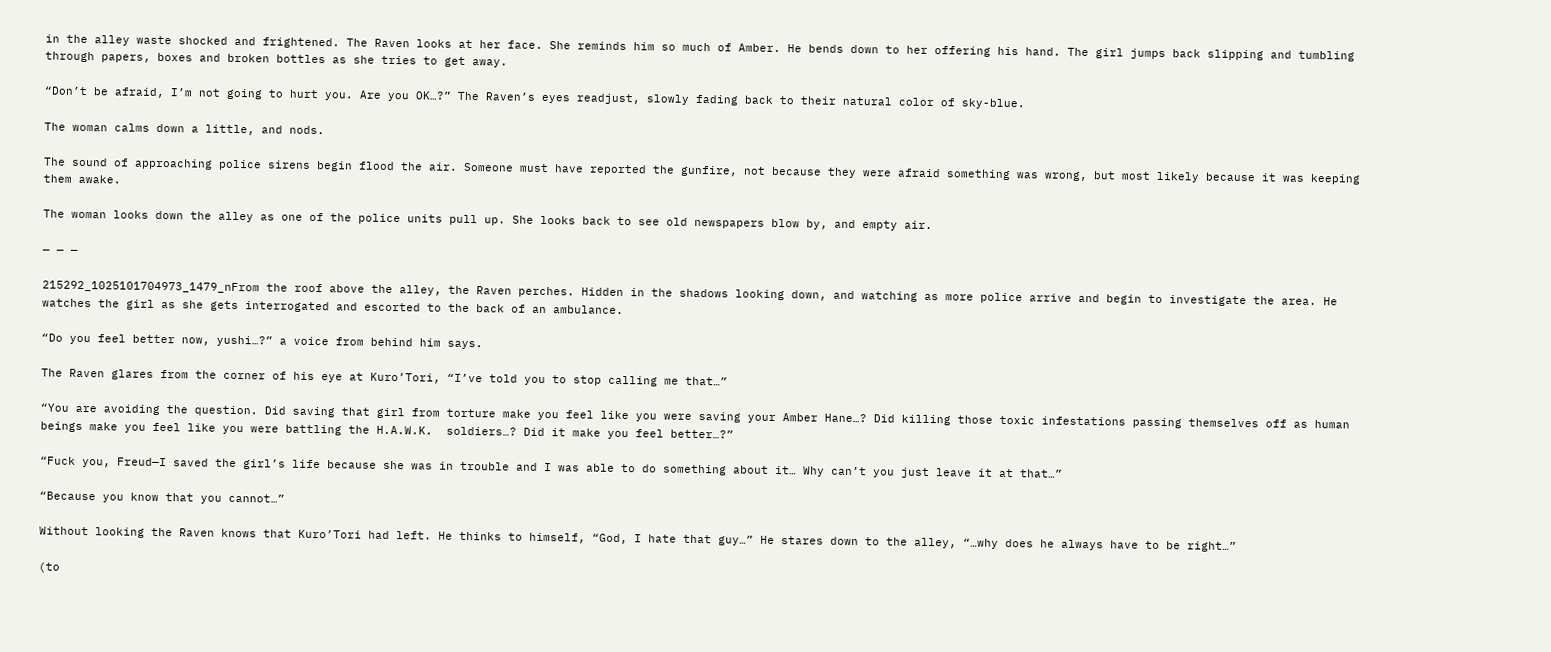in the alley waste shocked and frightened. The Raven looks at her face. She reminds him so much of Amber. He bends down to her offering his hand. The girl jumps back slipping and tumbling through papers, boxes and broken bottles as she tries to get away.

“Don’t be afraid, I’m not going to hurt you. Are you OK…?” The Raven’s eyes readjust, slowly fading back to their natural color of sky-blue.

The woman calms down a little, and nods.

The sound of approaching police sirens begin flood the air. Someone must have reported the gunfire, not because they were afraid something was wrong, but most likely because it was keeping them awake.

The woman looks down the alley as one of the police units pull up. She looks back to see old newspapers blow by, and empty air.

— — —

215292_1025101704973_1479_nFrom the roof above the alley, the Raven perches. Hidden in the shadows looking down, and watching as more police arrive and begin to investigate the area. He watches the girl as she gets interrogated and escorted to the back of an ambulance.

“Do you feel better now, yushi…?” a voice from behind him says.

The Raven glares from the corner of his eye at Kuro’Tori, “I’ve told you to stop calling me that…”

“You are avoiding the question. Did saving that girl from torture make you feel like you were saving your Amber Hane…? Did killing those toxic infestations passing themselves off as human beings make you feel like you were battling the H.A.W.K.  soldiers…? Did it make you feel better…?”

“Fuck you, Freud—I saved the girl’s life because she was in trouble and I was able to do something about it… Why can’t you just leave it at that…”

“Because you know that you cannot…”

Without looking the Raven knows that Kuro’Tori had left. He thinks to himself, “God, I hate that guy…” He stares down to the alley, “…why does he always have to be right…”

(to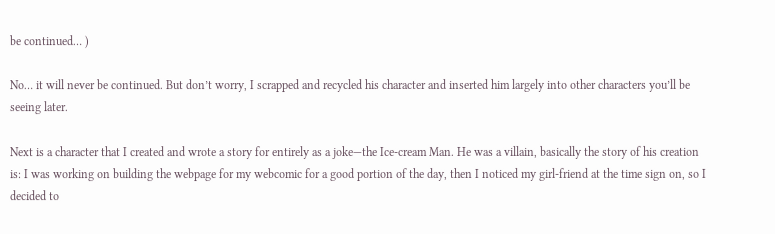be continued… )

No… it will never be continued. But don’t worry, I scrapped and recycled his character and inserted him largely into other characters you’ll be seeing later.

Next is a character that I created and wrote a story for entirely as a joke—the Ice-cream Man. He was a villain, basically the story of his creation is: I was working on building the webpage for my webcomic for a good portion of the day, then I noticed my girl-friend at the time sign on, so I decided to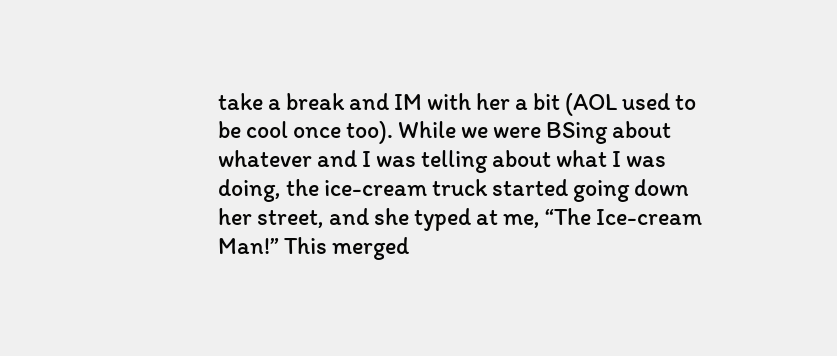take a break and IM with her a bit (AOL used to be cool once too). While we were BSing about whatever and I was telling about what I was doing, the ice-cream truck started going down her street, and she typed at me, “The Ice-cream Man!” This merged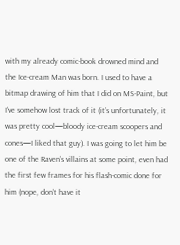with my already comic-book drowned mind and the Ice-cream Man was born. I used to have a bitmap drawing of him that I did on MS-Paint, but I’ve somehow lost track of it (it’s unfortunately, it was pretty cool—bloody ice-cream scoopers and cones—I liked that guy). I was going to let him be one of the Raven’s villains at some point, even had the first few frames for his flash-comic done for him (nope, don’t have it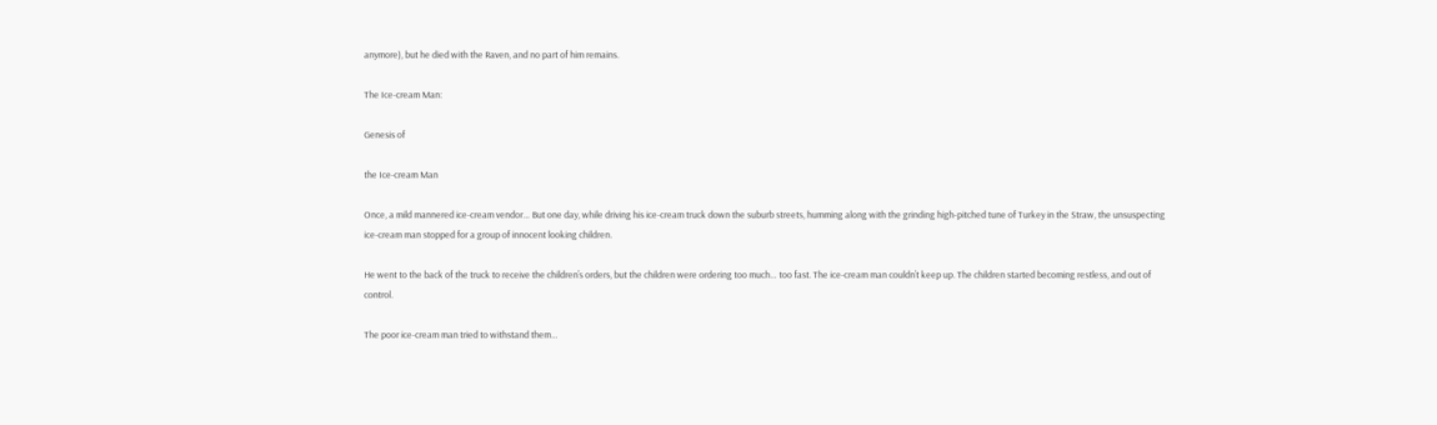anymore), but he died with the Raven, and no part of him remains.

The Ice-cream Man:

Genesis of

the Ice-cream Man

Once, a mild mannered ice-cream vendor… But one day, while driving his ice-cream truck down the suburb streets, humming along with the grinding high-pitched tune of Turkey in the Straw, the unsuspecting ice-cream man stopped for a group of innocent looking children.

He went to the back of the truck to receive the children’s orders, but the children were ordering too much… too fast. The ice-cream man couldn’t keep up. The children started becoming restless, and out of control.

The poor ice-cream man tried to withstand them…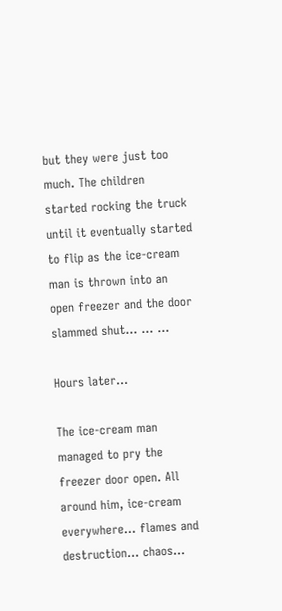but they were just too much. The children started rocking the truck until it eventually started to flip as the ice-cream man is thrown into an open freezer and the door slammed shut… … …

Hours later…

The ice-cream man managed to pry the freezer door open. All around him, ice-cream everywhere… flames and destruction… chaos…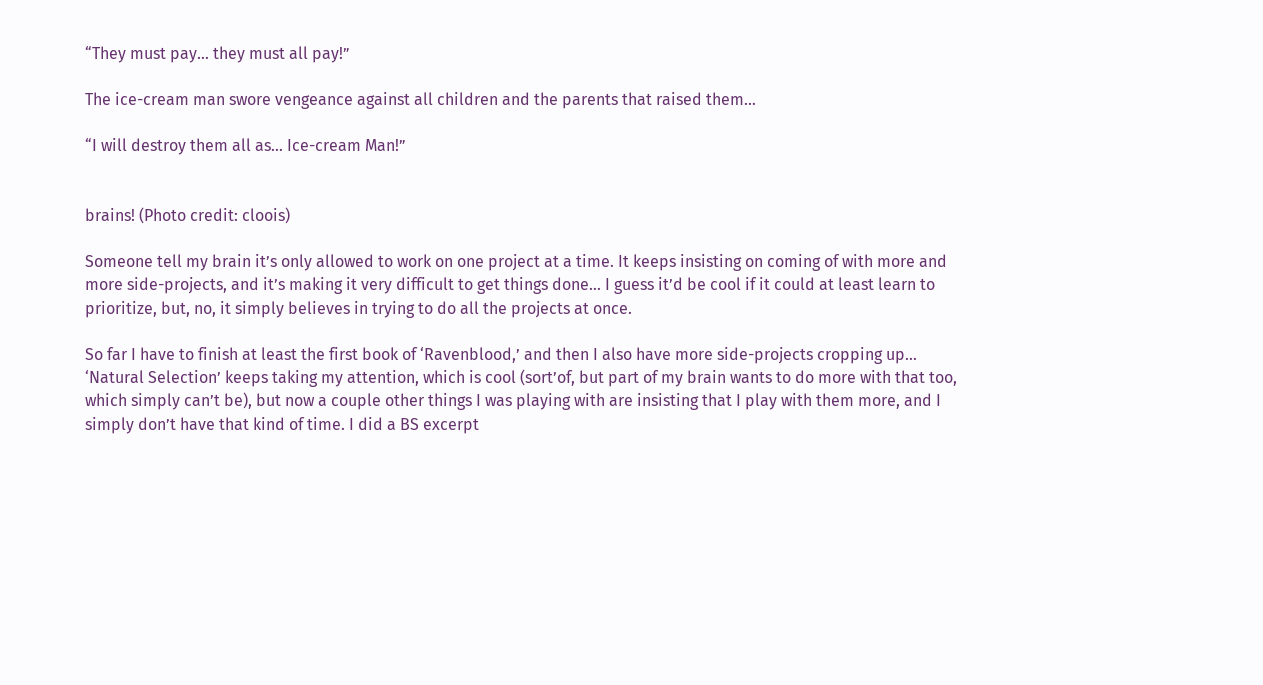“They must pay… they must all pay!”

The ice-cream man swore vengeance against all children and the parents that raised them…

“I will destroy them all as… Ice-cream Man!”


brains! (Photo credit: cloois)

Someone tell my brain it’s only allowed to work on one project at a time. It keeps insisting on coming of with more and more side-projects, and it’s making it very difficult to get things done… I guess it’d be cool if it could at least learn to prioritize, but, no, it simply believes in trying to do all the projects at once.

So far I have to finish at least the first book of ‘Ravenblood,’ and then I also have more side-projects cropping up… ‘Natural Selection’ keeps taking my attention, which is cool (sort’of, but part of my brain wants to do more with that too, which simply can’t be), but now a couple other things I was playing with are insisting that I play with them more, and I simply don’t have that kind of time. I did a BS excerpt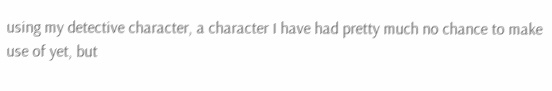using my detective character, a character I have had pretty much no chance to make use of yet, but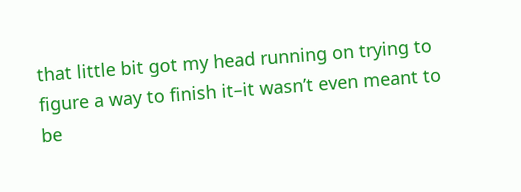that little bit got my head running on trying to figure a way to finish it–it wasn’t even meant to be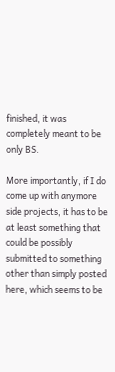finished, it was completely meant to be only BS.

More importantly, if I do come up with anymore side projects, it has to be at least something that could be possibly submitted to something other than simply posted here, which seems to be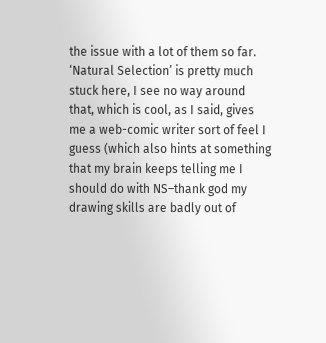the issue with a lot of them so far. ‘Natural Selection’ is pretty much stuck here, I see no way around that, which is cool, as I said, gives me a web-comic writer sort of feel I guess (which also hints at something that my brain keeps telling me I should do with NS–thank god my drawing skills are badly out of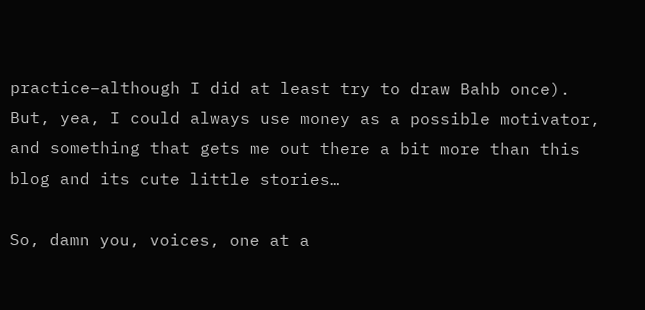practice–although I did at least try to draw Bahb once). But, yea, I could always use money as a possible motivator, and something that gets me out there a bit more than this blog and its cute little stories…

So, damn you, voices, one at a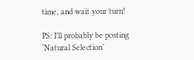time, and wait your turn!

PS: I’ll probably be posting ‘Natural Selection’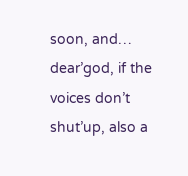soon, and… dear’god, if the voices don’t shut’up, also a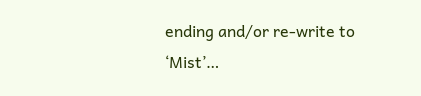ending and/or re-write to ‘Mist’…